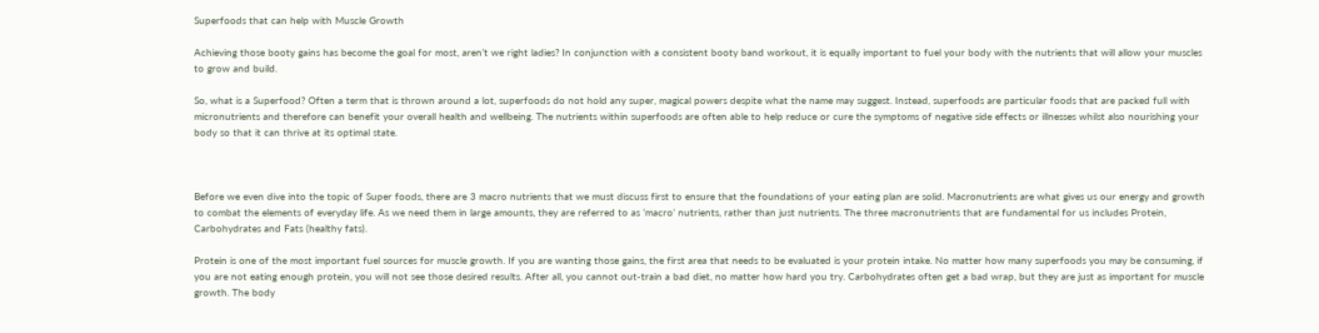Superfoods that can help with Muscle Growth

Achieving those booty gains has become the goal for most, aren’t we right ladies? In conjunction with a consistent booty band workout, it is equally important to fuel your body with the nutrients that will allow your muscles to grow and build.

So, what is a Superfood? Often a term that is thrown around a lot, superfoods do not hold any super, magical powers despite what the name may suggest. Instead, superfoods are particular foods that are packed full with micronutrients and therefore can benefit your overall health and wellbeing. The nutrients within superfoods are often able to help reduce or cure the symptoms of negative side effects or illnesses whilst also nourishing your body so that it can thrive at its optimal state.



Before we even dive into the topic of Super foods, there are 3 macro nutrients that we must discuss first to ensure that the foundations of your eating plan are solid. Macronutrients are what gives us our energy and growth to combat the elements of everyday life. As we need them in large amounts, they are referred to as ‘macro’ nutrients, rather than just nutrients. The three macronutrients that are fundamental for us includes Protein, Carbohydrates and Fats (healthy fats).

Protein is one of the most important fuel sources for muscle growth. If you are wanting those gains, the first area that needs to be evaluated is your protein intake. No matter how many superfoods you may be consuming, if you are not eating enough protein, you will not see those desired results. After all, you cannot out-train a bad diet, no matter how hard you try. Carbohydrates often get a bad wrap, but they are just as important for muscle growth. The body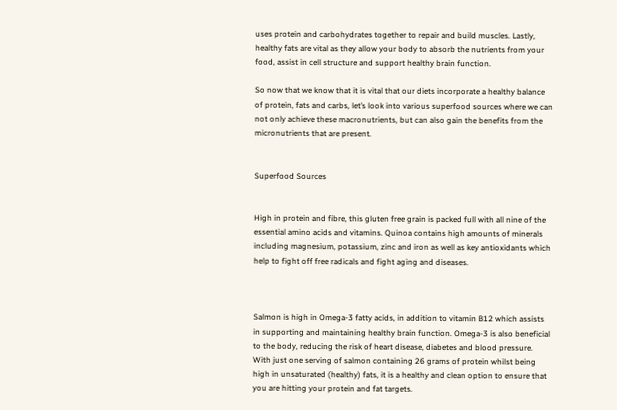uses protein and carbohydrates together to repair and build muscles. Lastly, healthy fats are vital as they allow your body to absorb the nutrients from your food, assist in cell structure and support healthy brain function.

So now that we know that it is vital that our diets incorporate a healthy balance of protein, fats and carbs, let’s look into various superfood sources where we can not only achieve these macronutrients, but can also gain the benefits from the micronutrients that are present.


Superfood Sources


High in protein and fibre, this gluten free grain is packed full with all nine of the essential amino acids and vitamins. Quinoa contains high amounts of minerals including magnesium, potassium, zinc and iron as well as key antioxidants which help to fight off free radicals and fight aging and diseases.



Salmon is high in Omega-3 fatty acids, in addition to vitamin B12 which assists in supporting and maintaining healthy brain function. Omega-3 is also beneficial to the body, reducing the risk of heart disease, diabetes and blood pressure. With just one serving of salmon containing 26 grams of protein whilst being high in unsaturated (healthy) fats, it is a healthy and clean option to ensure that you are hitting your protein and fat targets.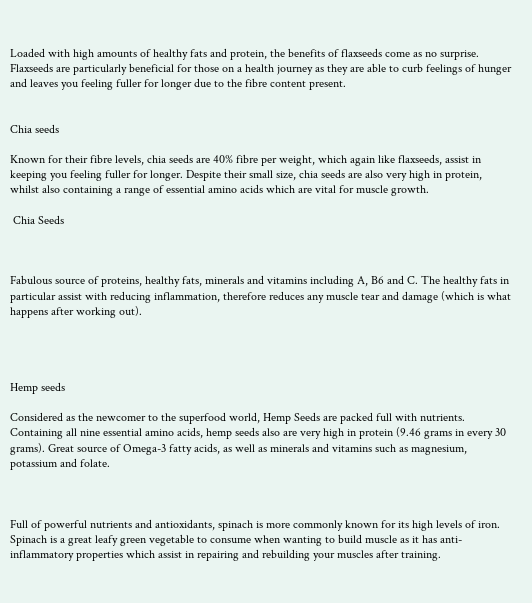Loaded with high amounts of healthy fats and protein, the benefits of flaxseeds come as no surprise. Flaxseeds are particularly beneficial for those on a health journey as they are able to curb feelings of hunger and leaves you feeling fuller for longer due to the fibre content present.


Chia seeds

Known for their fibre levels, chia seeds are 40% fibre per weight, which again like flaxseeds, assist in keeping you feeling fuller for longer. Despite their small size, chia seeds are also very high in protein, whilst also containing a range of essential amino acids which are vital for muscle growth.

 Chia Seeds



Fabulous source of proteins, healthy fats, minerals and vitamins including A, B6 and C. The healthy fats in particular assist with reducing inflammation, therefore reduces any muscle tear and damage (which is what happens after working out).




Hemp seeds

Considered as the newcomer to the superfood world, Hemp Seeds are packed full with nutrients. Containing all nine essential amino acids, hemp seeds also are very high in protein (9.46 grams in every 30 grams). Great source of Omega-3 fatty acids, as well as minerals and vitamins such as magnesium, potassium and folate.



Full of powerful nutrients and antioxidants, spinach is more commonly known for its high levels of iron. Spinach is a great leafy green vegetable to consume when wanting to build muscle as it has anti-inflammatory properties which assist in repairing and rebuilding your muscles after training.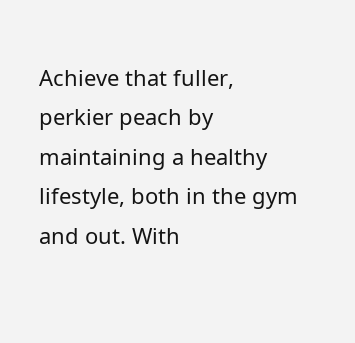Achieve that fuller, perkier peach by maintaining a healthy lifestyle, both in the gym and out. With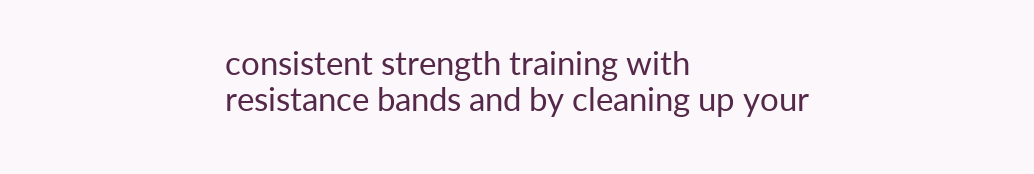consistent strength training with resistance bands and by cleaning up your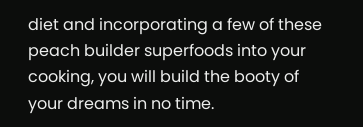diet and incorporating a few of these peach builder superfoods into your cooking, you will build the booty of your dreams in no time.